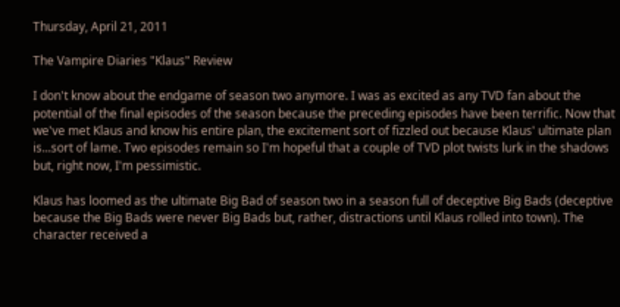Thursday, April 21, 2011

The Vampire Diaries "Klaus" Review

I don't know about the endgame of season two anymore. I was as excited as any TVD fan about the potential of the final episodes of the season because the preceding episodes have been terrific. Now that we've met Klaus and know his entire plan, the excitement sort of fizzled out because Klaus' ultimate plan is...sort of lame. Two episodes remain so I'm hopeful that a couple of TVD plot twists lurk in the shadows but, right now, I'm pessimistic.

Klaus has loomed as the ultimate Big Bad of season two in a season full of deceptive Big Bads (deceptive because the Big Bads were never Big Bads but, rather, distractions until Klaus rolled into town). The character received a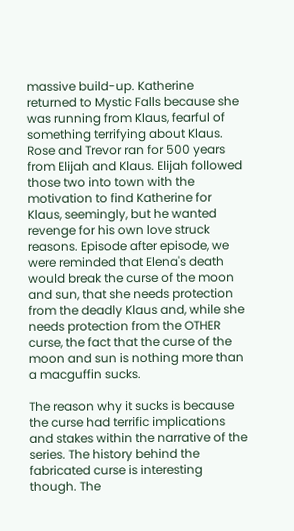massive build-up. Katherine returned to Mystic Falls because she was running from Klaus, fearful of something terrifying about Klaus. Rose and Trevor ran for 500 years from Elijah and Klaus. Elijah followed those two into town with the motivation to find Katherine for Klaus, seemingly, but he wanted revenge for his own love struck reasons. Episode after episode, we were reminded that Elena's death would break the curse of the moon and sun, that she needs protection from the deadly Klaus and, while she needs protection from the OTHER curse, the fact that the curse of the moon and sun is nothing more than a macguffin sucks.

The reason why it sucks is because the curse had terrific implications and stakes within the narrative of the series. The history behind the fabricated curse is interesting though. The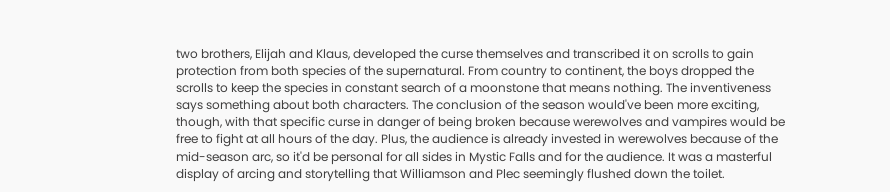two brothers, Elijah and Klaus, developed the curse themselves and transcribed it on scrolls to gain protection from both species of the supernatural. From country to continent, the boys dropped the scrolls to keep the species in constant search of a moonstone that means nothing. The inventiveness says something about both characters. The conclusion of the season would've been more exciting, though, with that specific curse in danger of being broken because werewolves and vampires would be free to fight at all hours of the day. Plus, the audience is already invested in werewolves because of the mid-season arc, so it'd be personal for all sides in Mystic Falls and for the audience. It was a masterful display of arcing and storytelling that Williamson and Plec seemingly flushed down the toilet.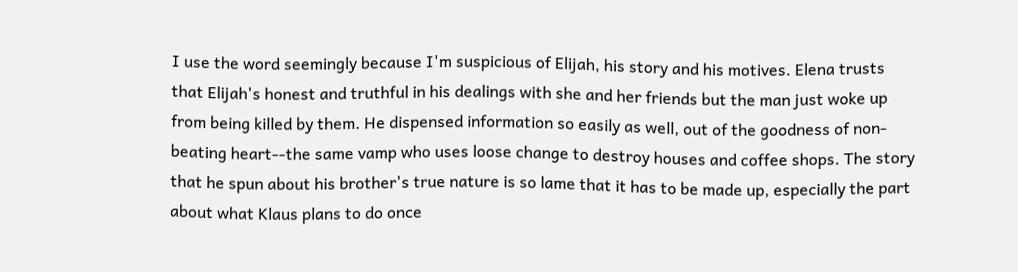I use the word seemingly because I'm suspicious of Elijah, his story and his motives. Elena trusts that Elijah's honest and truthful in his dealings with she and her friends but the man just woke up from being killed by them. He dispensed information so easily as well, out of the goodness of non-beating heart--the same vamp who uses loose change to destroy houses and coffee shops. The story that he spun about his brother's true nature is so lame that it has to be made up, especially the part about what Klaus plans to do once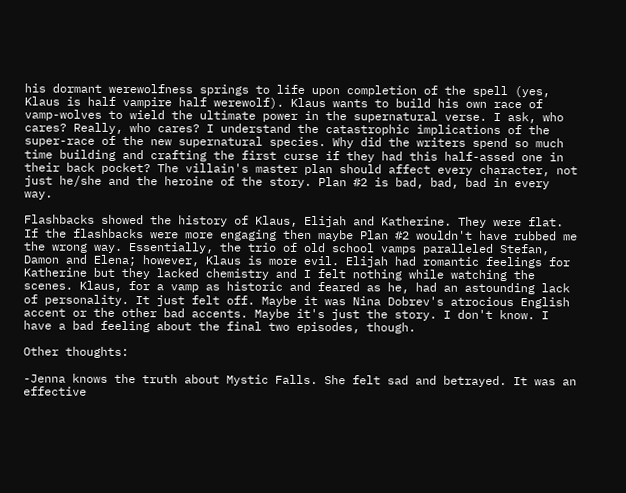his dormant werewolfness springs to life upon completion of the spell (yes, Klaus is half vampire half werewolf). Klaus wants to build his own race of vamp-wolves to wield the ultimate power in the supernatural verse. I ask, who cares? Really, who cares? I understand the catastrophic implications of the super-race of the new supernatural species. Why did the writers spend so much time building and crafting the first curse if they had this half-assed one in their back pocket? The villain's master plan should affect every character, not just he/she and the heroine of the story. Plan #2 is bad, bad, bad in every way.

Flashbacks showed the history of Klaus, Elijah and Katherine. They were flat. If the flashbacks were more engaging then maybe Plan #2 wouldn't have rubbed me the wrong way. Essentially, the trio of old school vamps paralleled Stefan, Damon and Elena; however, Klaus is more evil. Elijah had romantic feelings for Katherine but they lacked chemistry and I felt nothing while watching the scenes. Klaus, for a vamp as historic and feared as he, had an astounding lack of personality. It just felt off. Maybe it was Nina Dobrev's atrocious English accent or the other bad accents. Maybe it's just the story. I don't know. I have a bad feeling about the final two episodes, though.

Other thoughts:

-Jenna knows the truth about Mystic Falls. She felt sad and betrayed. It was an effective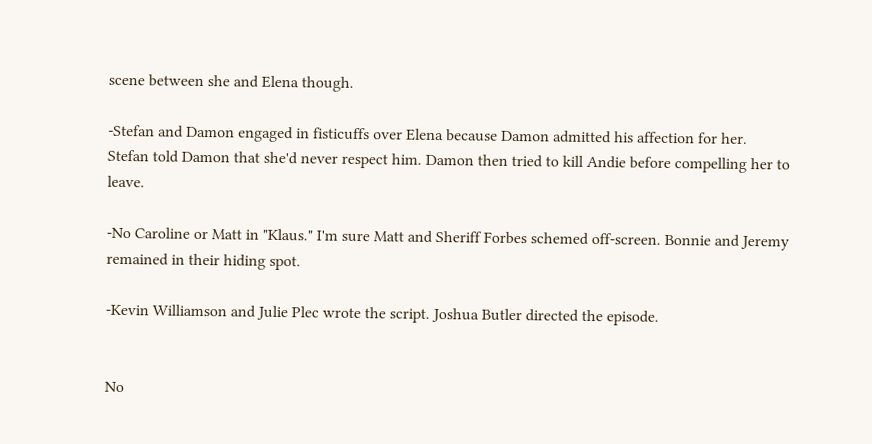scene between she and Elena though.

-Stefan and Damon engaged in fisticuffs over Elena because Damon admitted his affection for her. Stefan told Damon that she'd never respect him. Damon then tried to kill Andie before compelling her to leave.

-No Caroline or Matt in "Klaus." I'm sure Matt and Sheriff Forbes schemed off-screen. Bonnie and Jeremy remained in their hiding spot.

-Kevin Williamson and Julie Plec wrote the script. Joshua Butler directed the episode.


No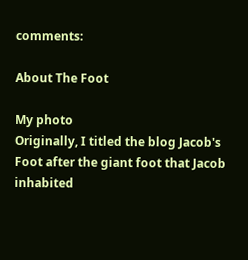comments:

About The Foot

My photo
Originally, I titled the blog Jacob's Foot after the giant foot that Jacob inhabited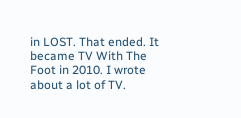in LOST. That ended. It became TV With The Foot in 2010. I wrote about a lot of TV.